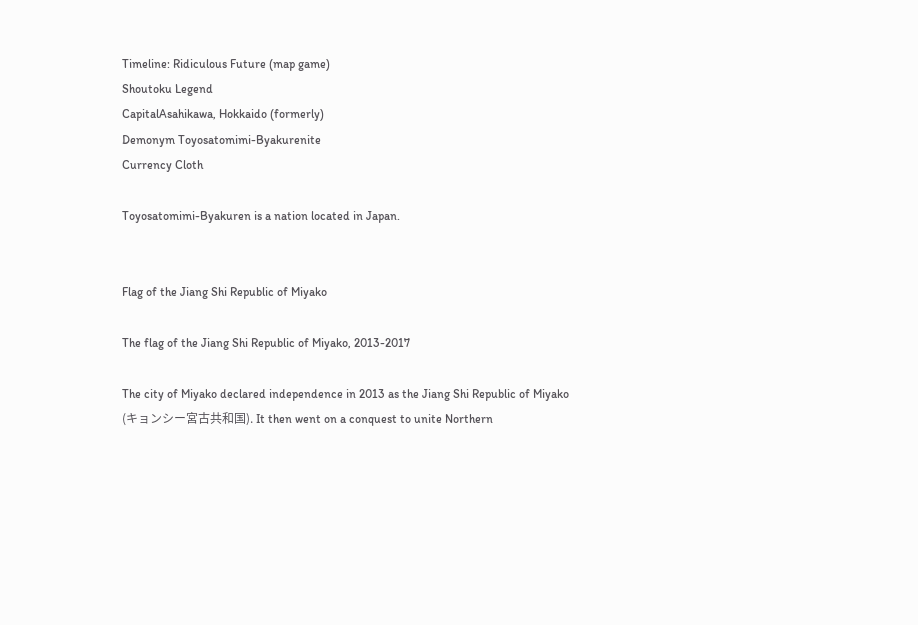Timeline: Ridiculous Future (map game)
Shoutoku Legend
CapitalAsahikawa, Hokkaido (formerly)
Demonym Toyosatomimi-Byakurenite
Currency Cloth

Toyosatomimi-Byakuren is a nation located in Japan.


Flag of the Jiang Shi Republic of Miyako

The flag of the Jiang Shi Republic of Miyako, 2013-2017

The city of Miyako declared independence in 2013 as the Jiang Shi Republic of Miyako (キョンシー宮古共和国). It then went on a conquest to unite Northern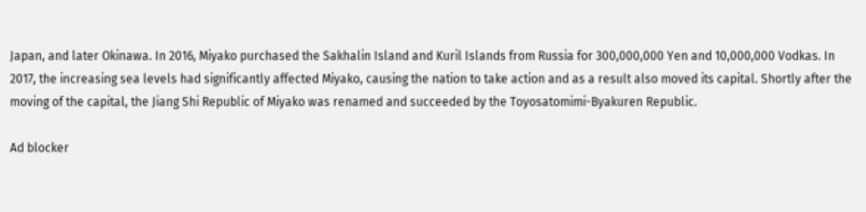Japan, and later Okinawa. In 2016, Miyako purchased the Sakhalin Island and Kuril Islands from Russia for 300,000,000 Yen and 10,000,000 Vodkas. In 2017, the increasing sea levels had significantly affected Miyako, causing the nation to take action and as a result also moved its capital. Shortly after the moving of the capital, the Jiang Shi Republic of Miyako was renamed and succeeded by the Toyosatomimi-Byakuren Republic.

Ad blocker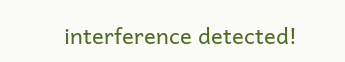interference detected!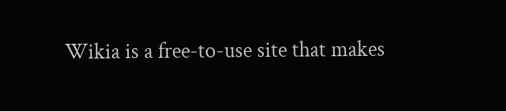Wikia is a free-to-use site that makes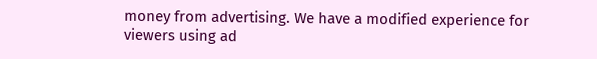money from advertising. We have a modified experience for viewers using ad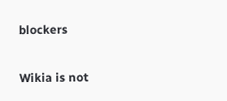blockers

Wikia is not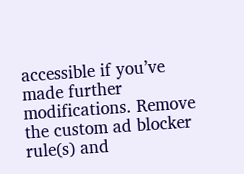accessible if you’ve made further modifications. Remove the custom ad blocker rule(s) and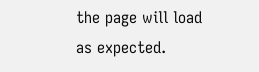the page will load as expected.